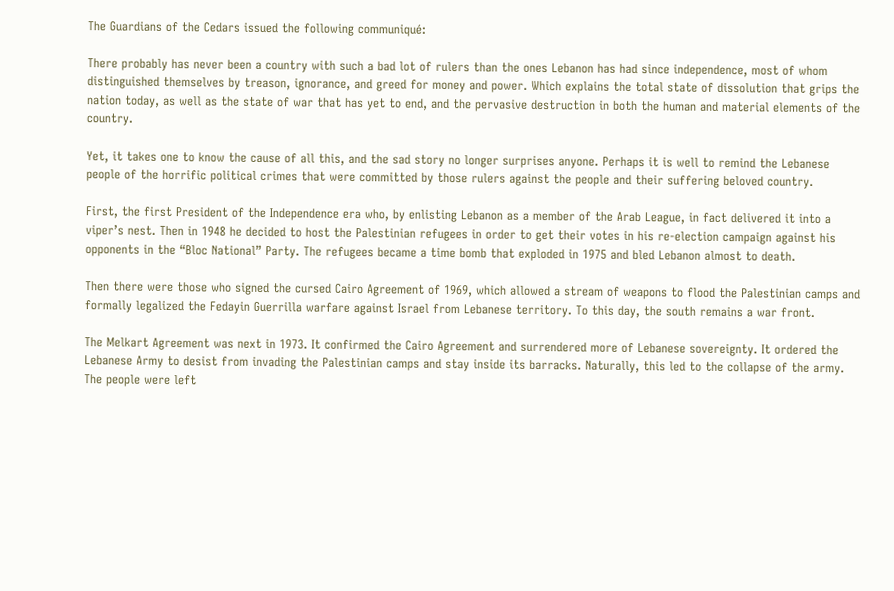The Guardians of the Cedars issued the following communiqué:

There probably has never been a country with such a bad lot of rulers than the ones Lebanon has had since independence, most of whom distinguished themselves by treason, ignorance, and greed for money and power. Which explains the total state of dissolution that grips the nation today, as well as the state of war that has yet to end, and the pervasive destruction in both the human and material elements of the country.

Yet, it takes one to know the cause of all this, and the sad story no longer surprises anyone. Perhaps it is well to remind the Lebanese people of the horrific political crimes that were committed by those rulers against the people and their suffering beloved country.

First, the first President of the Independence era who, by enlisting Lebanon as a member of the Arab League, in fact delivered it into a viper’s nest. Then in 1948 he decided to host the Palestinian refugees in order to get their votes in his re-election campaign against his opponents in the “Bloc National” Party. The refugees became a time bomb that exploded in 1975 and bled Lebanon almost to death.

Then there were those who signed the cursed Cairo Agreement of 1969, which allowed a stream of weapons to flood the Palestinian camps and formally legalized the Fedayin Guerrilla warfare against Israel from Lebanese territory. To this day, the south remains a war front.

The Melkart Agreement was next in 1973. It confirmed the Cairo Agreement and surrendered more of Lebanese sovereignty. It ordered the Lebanese Army to desist from invading the Palestinian camps and stay inside its barracks. Naturally, this led to the collapse of the army. The people were left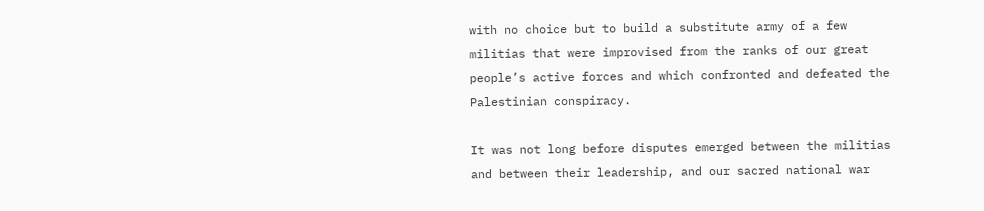with no choice but to build a substitute army of a few militias that were improvised from the ranks of our great people’s active forces and which confronted and defeated the Palestinian conspiracy.

It was not long before disputes emerged between the militias and between their leadership, and our sacred national war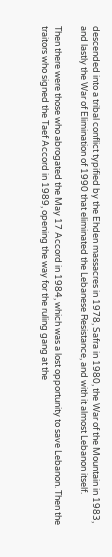descended into a tribal conflict typified by the Ehden massacres in 1978, Safra in 1980, the War of the Mountain in 1983, and lastly the War of Elimination of 1990 that eliminated the Lebanese Resistance, and with it almost Lebanon itself.

Then there were those who abrogated the May 17 Accord in 1984, which was a lost opportunity to save Lebanon. Then the traitors who signed the Taef Accord in 1989, opening the way for the ruling gang at the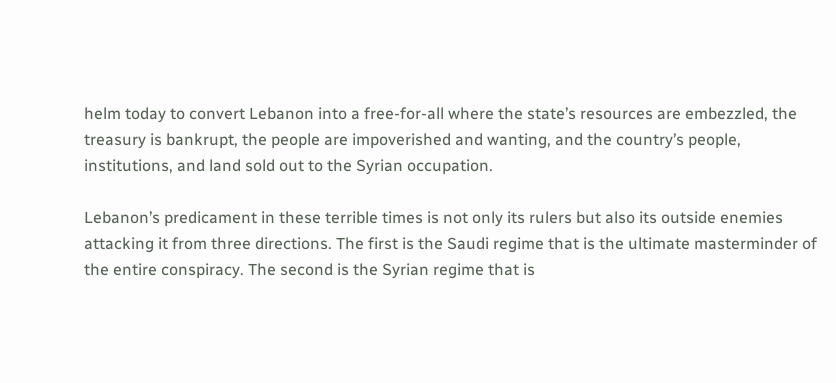helm today to convert Lebanon into a free-for-all where the state’s resources are embezzled, the treasury is bankrupt, the people are impoverished and wanting, and the country’s people, institutions, and land sold out to the Syrian occupation.

Lebanon’s predicament in these terrible times is not only its rulers but also its outside enemies attacking it from three directions. The first is the Saudi regime that is the ultimate masterminder of the entire conspiracy. The second is the Syrian regime that is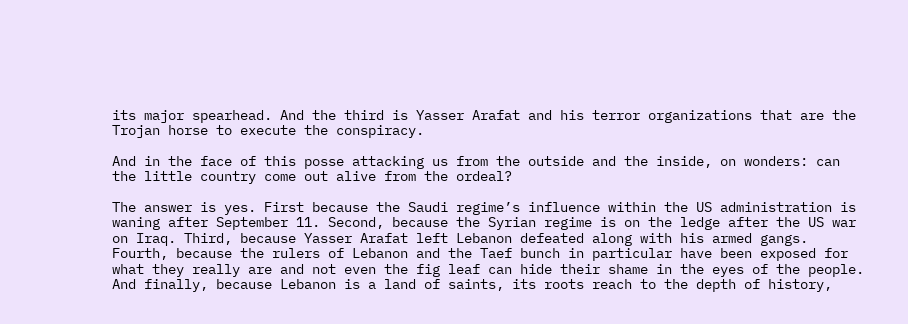its major spearhead. And the third is Yasser Arafat and his terror organizations that are the Trojan horse to execute the conspiracy.

And in the face of this posse attacking us from the outside and the inside, on wonders: can the little country come out alive from the ordeal?

The answer is yes. First because the Saudi regime’s influence within the US administration is waning after September 11. Second, because the Syrian regime is on the ledge after the US war on Iraq. Third, because Yasser Arafat left Lebanon defeated along with his armed gangs. Fourth, because the rulers of Lebanon and the Taef bunch in particular have been exposed for what they really are and not even the fig leaf can hide their shame in the eyes of the people. And finally, because Lebanon is a land of saints, its roots reach to the depth of history,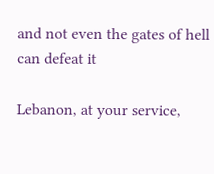and not even the gates of hell can defeat it

Lebanon, at your service,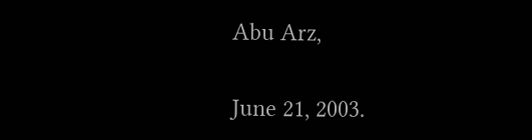Abu Arz,

June 21, 2003.